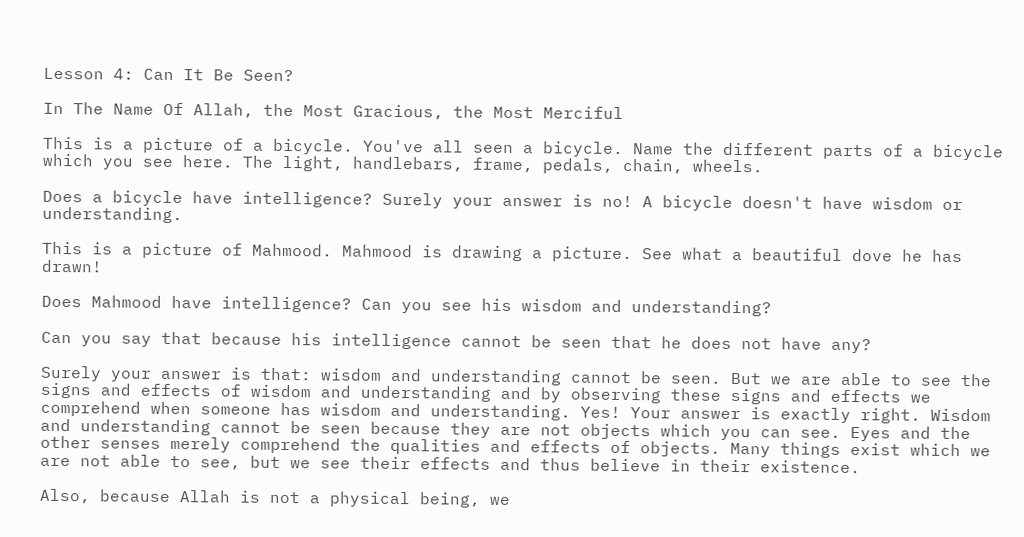Lesson 4: Can It Be Seen?

In The Name Of Allah, the Most Gracious, the Most Merciful

This is a picture of a bicycle. You've all seen a bicycle. Name the different parts of a bicycle which you see here. The light, handlebars, frame, pedals, chain, wheels.

Does a bicycle have intelligence? Surely your answer is no! A bicycle doesn't have wisdom or understanding.

This is a picture of Mahmood. Mahmood is drawing a picture. See what a beautiful dove he has drawn!

Does Mahmood have intelligence? Can you see his wisdom and understanding?

Can you say that because his intelligence cannot be seen that he does not have any?

Surely your answer is that: wisdom and understanding cannot be seen. But we are able to see the signs and effects of wisdom and understanding and by observing these signs and effects we comprehend when someone has wisdom and understanding. Yes! Your answer is exactly right. Wisdom and understanding cannot be seen because they are not objects which you can see. Eyes and the other senses merely comprehend the qualities and effects of objects. Many things exist which we are not able to see, but we see their effects and thus believe in their existence.

Also, because Allah is not a physical being, we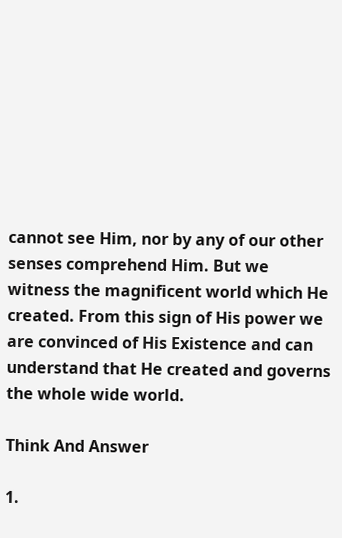cannot see Him, nor by any of our other senses comprehend Him. But we witness the magnificent world which He created. From this sign of His power we are convinced of His Existence and can understand that He created and governs the whole wide world.

Think And Answer

1.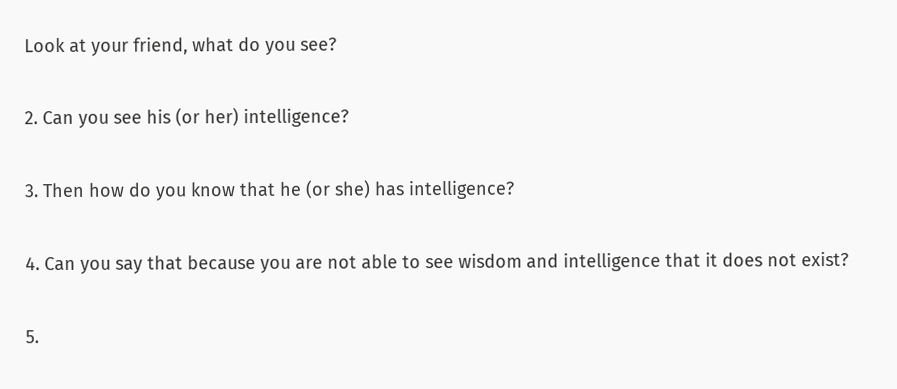Look at your friend, what do you see?

2. Can you see his (or her) intelligence?

3. Then how do you know that he (or she) has intelligence?

4. Can you say that because you are not able to see wisdom and intelligence that it does not exist?

5.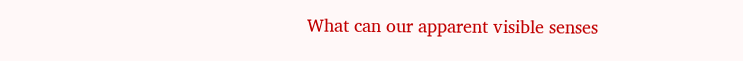What can our apparent visible senses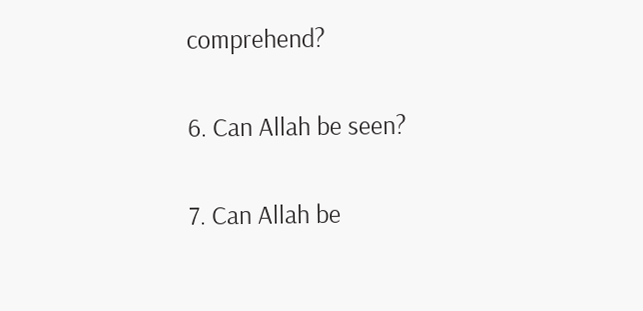comprehend?

6. Can Allah be seen?

7. Can Allah be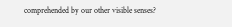comprehended by our other visible senses?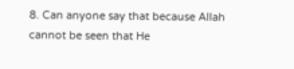8. Can anyone say that because Allah cannot be seen that He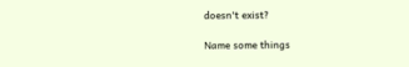doesn't exist?

Name some things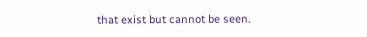that exist but cannot be seen.